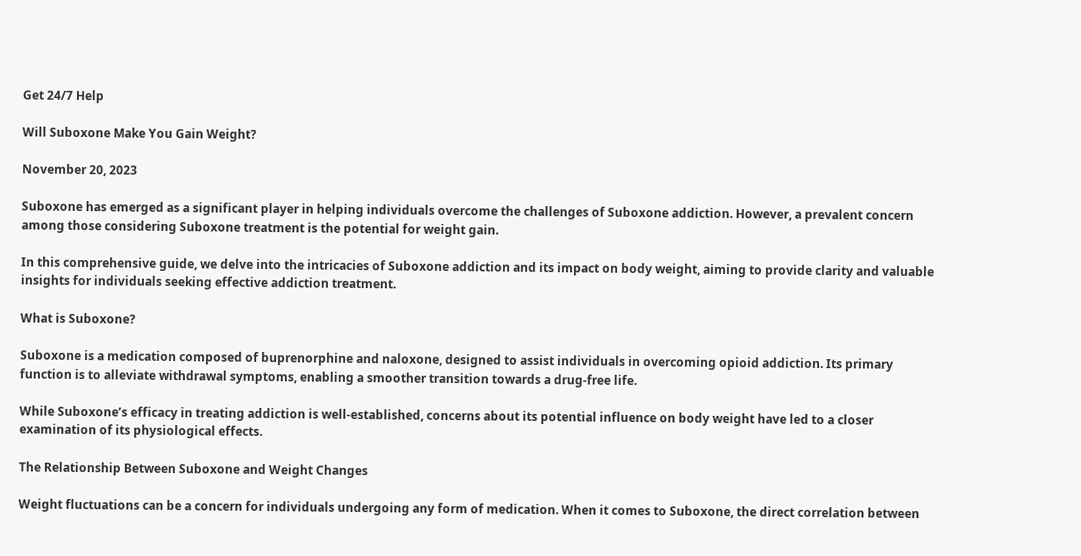Get 24/7 Help

Will Suboxone Make You Gain Weight?

November 20, 2023

Suboxone has emerged as a significant player in helping individuals overcome the challenges of Suboxone addiction. However, a prevalent concern among those considering Suboxone treatment is the potential for weight gain.

In this comprehensive guide, we delve into the intricacies of Suboxone addiction and its impact on body weight, aiming to provide clarity and valuable insights for individuals seeking effective addiction treatment.

What is Suboxone?

Suboxone is a medication composed of buprenorphine and naloxone, designed to assist individuals in overcoming opioid addiction. Its primary function is to alleviate withdrawal symptoms, enabling a smoother transition towards a drug-free life.

While Suboxone’s efficacy in treating addiction is well-established, concerns about its potential influence on body weight have led to a closer examination of its physiological effects.

The Relationship Between Suboxone and Weight Changes

Weight fluctuations can be a concern for individuals undergoing any form of medication. When it comes to Suboxone, the direct correlation between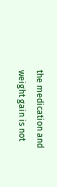the medication and weight gain is not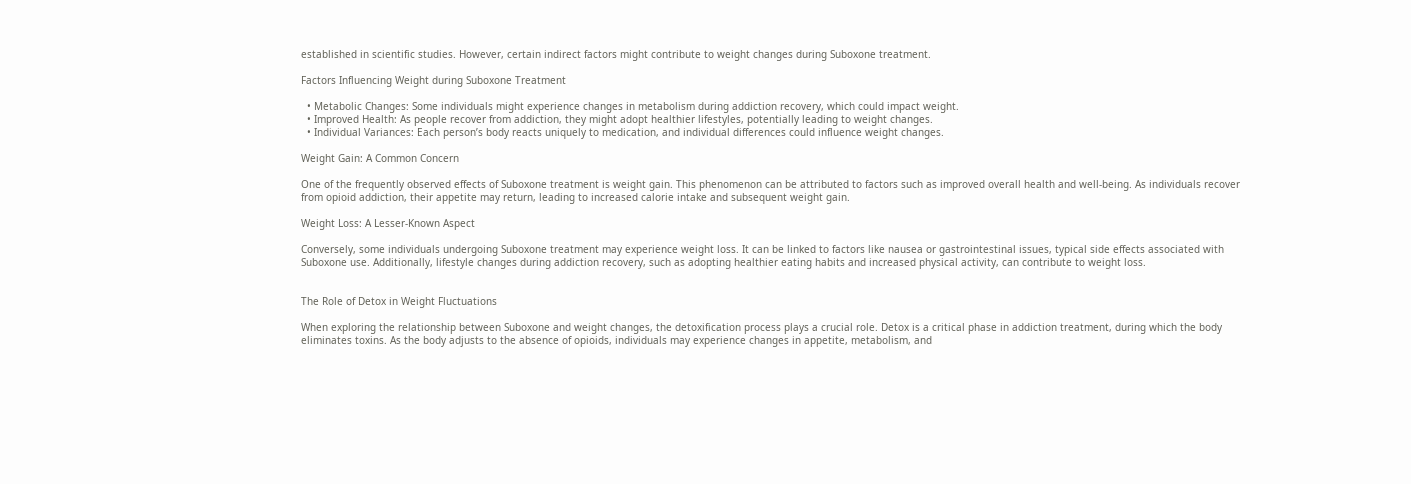established in scientific studies. However, certain indirect factors might contribute to weight changes during Suboxone treatment.

Factors Influencing Weight during Suboxone Treatment

  • Metabolic Changes: Some individuals might experience changes in metabolism during addiction recovery, which could impact weight.
  • Improved Health: As people recover from addiction, they might adopt healthier lifestyles, potentially leading to weight changes.
  • Individual Variances: Each person’s body reacts uniquely to medication, and individual differences could influence weight changes.

Weight Gain: A Common Concern

One of the frequently observed effects of Suboxone treatment is weight gain. This phenomenon can be attributed to factors such as improved overall health and well-being. As individuals recover from opioid addiction, their appetite may return, leading to increased calorie intake and subsequent weight gain.

Weight Loss: A Lesser-Known Aspect

Conversely, some individuals undergoing Suboxone treatment may experience weight loss. It can be linked to factors like nausea or gastrointestinal issues, typical side effects associated with Suboxone use. Additionally, lifestyle changes during addiction recovery, such as adopting healthier eating habits and increased physical activity, can contribute to weight loss.


The Role of Detox in Weight Fluctuations

When exploring the relationship between Suboxone and weight changes, the detoxification process plays a crucial role. Detox is a critical phase in addiction treatment, during which the body eliminates toxins. As the body adjusts to the absence of opioids, individuals may experience changes in appetite, metabolism, and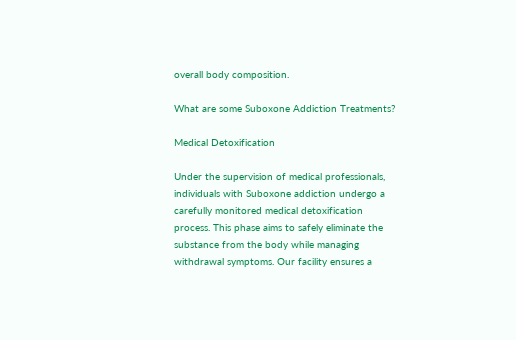overall body composition.

What are some Suboxone Addiction Treatments?

Medical Detoxification

Under the supervision of medical professionals, individuals with Suboxone addiction undergo a carefully monitored medical detoxification process. This phase aims to safely eliminate the substance from the body while managing withdrawal symptoms. Our facility ensures a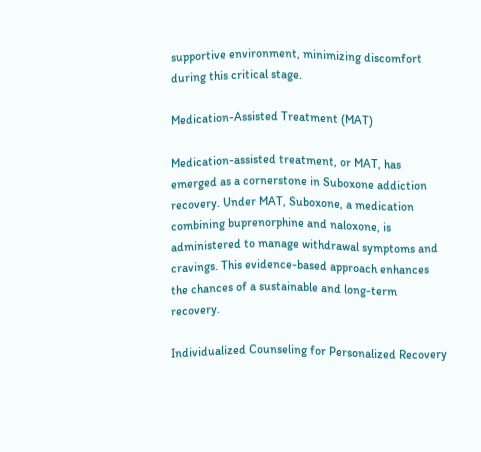supportive environment, minimizing discomfort during this critical stage.

Medication-Assisted Treatment (MAT)

Medication-assisted treatment, or MAT, has emerged as a cornerstone in Suboxone addiction recovery. Under MAT, Suboxone, a medication combining buprenorphine and naloxone, is administered to manage withdrawal symptoms and cravings. This evidence-based approach enhances the chances of a sustainable and long-term recovery.

Individualized Counseling for Personalized Recovery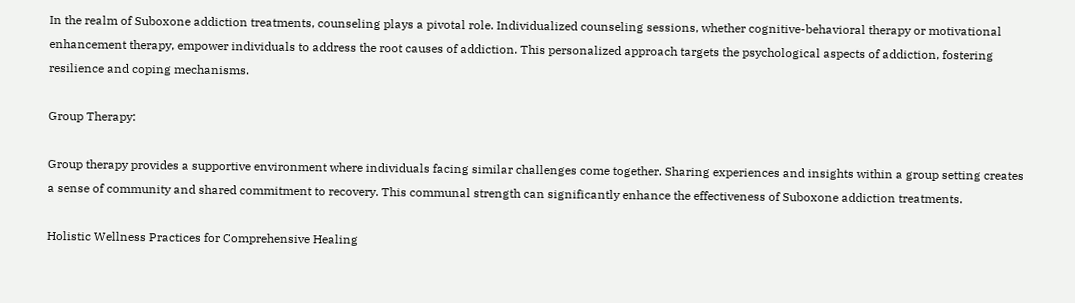In the realm of Suboxone addiction treatments, counseling plays a pivotal role. Individualized counseling sessions, whether cognitive-behavioral therapy or motivational enhancement therapy, empower individuals to address the root causes of addiction. This personalized approach targets the psychological aspects of addiction, fostering resilience and coping mechanisms.

Group Therapy:

Group therapy provides a supportive environment where individuals facing similar challenges come together. Sharing experiences and insights within a group setting creates a sense of community and shared commitment to recovery. This communal strength can significantly enhance the effectiveness of Suboxone addiction treatments.

Holistic Wellness Practices for Comprehensive Healing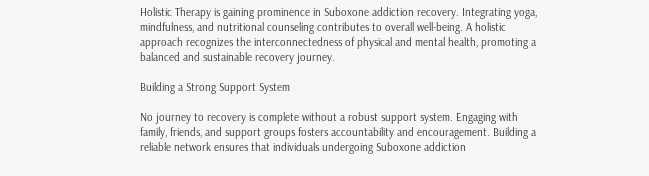Holistic Therapy is gaining prominence in Suboxone addiction recovery. Integrating yoga, mindfulness, and nutritional counseling contributes to overall well-being. A holistic approach recognizes the interconnectedness of physical and mental health, promoting a balanced and sustainable recovery journey.

Building a Strong Support System

No journey to recovery is complete without a robust support system. Engaging with family, friends, and support groups fosters accountability and encouragement. Building a reliable network ensures that individuals undergoing Suboxone addiction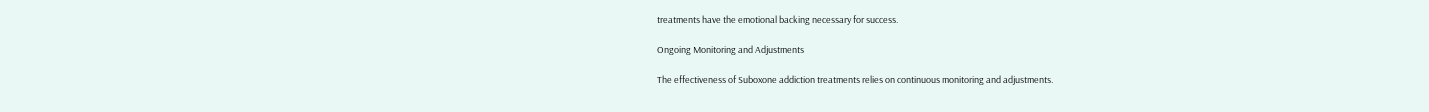treatments have the emotional backing necessary for success.

Ongoing Monitoring and Adjustments

The effectiveness of Suboxone addiction treatments relies on continuous monitoring and adjustments.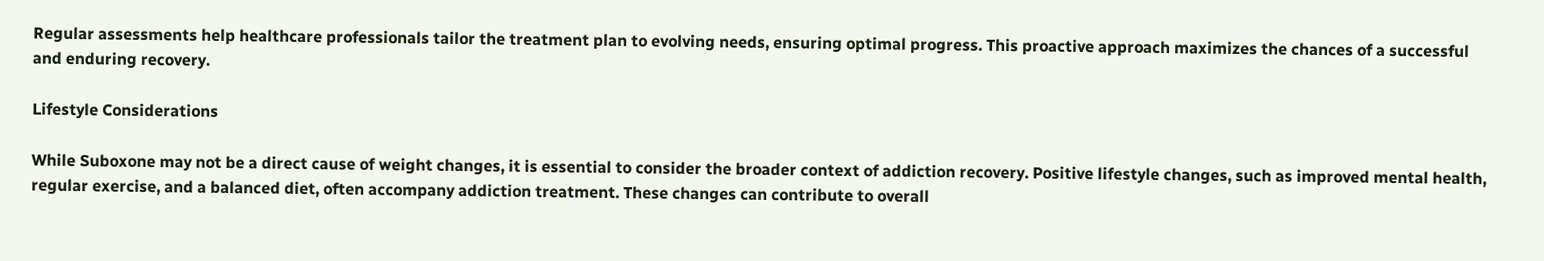Regular assessments help healthcare professionals tailor the treatment plan to evolving needs, ensuring optimal progress. This proactive approach maximizes the chances of a successful and enduring recovery.

Lifestyle Considerations

While Suboxone may not be a direct cause of weight changes, it is essential to consider the broader context of addiction recovery. Positive lifestyle changes, such as improved mental health, regular exercise, and a balanced diet, often accompany addiction treatment. These changes can contribute to overall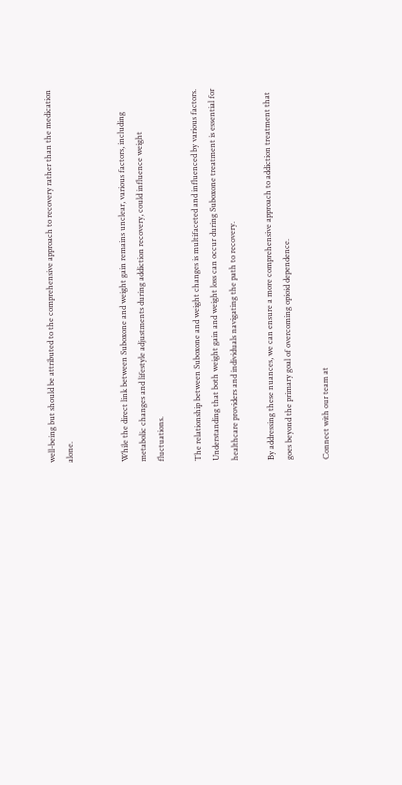well-being but should be attributed to the comprehensive approach to recovery rather than the medication alone.


While the direct link between Suboxone and weight gain remains unclear, various factors, including metabolic changes and lifestyle adjustments during addiction recovery, could influence weight fluctuations.

The relationship between Suboxone and weight changes is multifaceted and influenced by various factors. Understanding that both weight gain and weight loss can occur during Suboxone treatment is essential for healthcare providers and individuals navigating the path to recovery.

By addressing these nuances, we can ensure a more comprehensive approach to addiction treatment that goes beyond the primary goal of overcoming opioid dependence.

Connect with our team at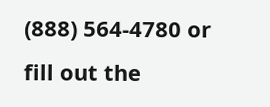(888) 564-4780 or fill out the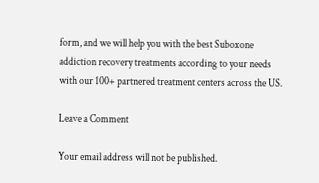form, and we will help you with the best Suboxone addiction recovery treatments according to your needs with our 100+ partnered treatment centers across the US.

Leave a Comment

Your email address will not be published.